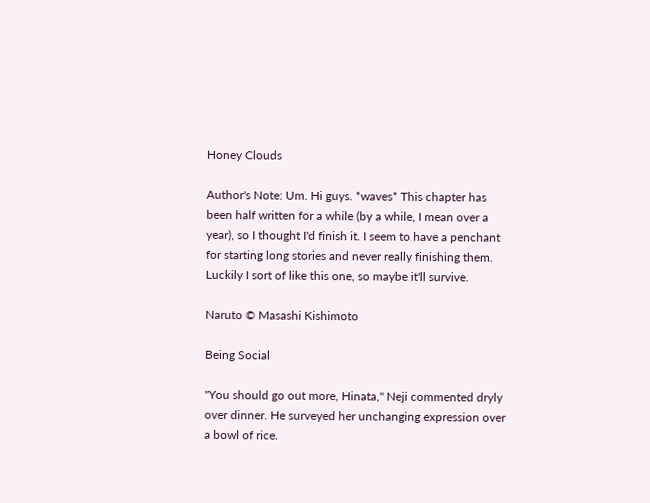Honey Clouds

Author's Note: Um. Hi guys. *waves* This chapter has been half written for a while (by a while, I mean over a year), so I thought I'd finish it. I seem to have a penchant for starting long stories and never really finishing them. Luckily I sort of like this one, so maybe it'll survive.

Naruto © Masashi Kishimoto

Being Social

"You should go out more, Hinata," Neji commented dryly over dinner. He surveyed her unchanging expression over a bowl of rice.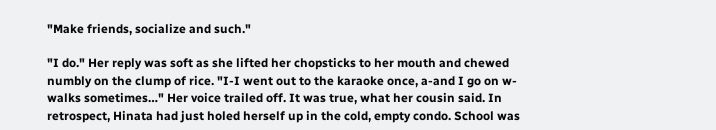"Make friends, socialize and such."

"I do." Her reply was soft as she lifted her chopsticks to her mouth and chewed numbly on the clump of rice. "I-I went out to the karaoke once, a-and I go on w-walks sometimes…" Her voice trailed off. It was true, what her cousin said. In retrospect, Hinata had just holed herself up in the cold, empty condo. School was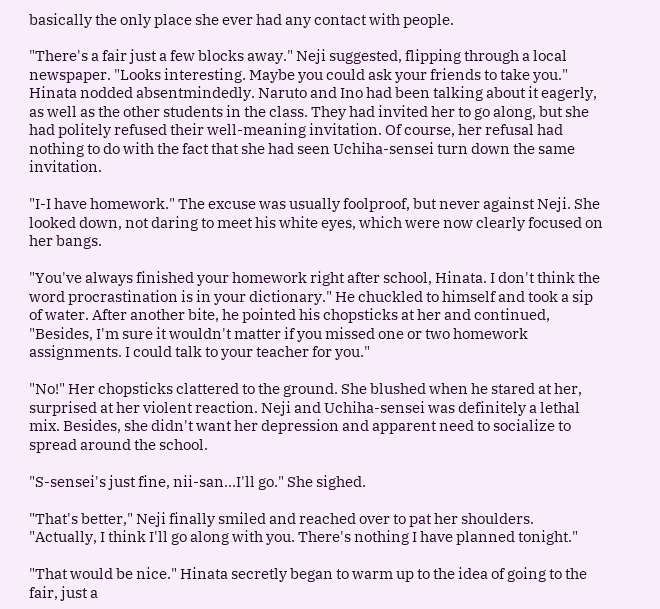basically the only place she ever had any contact with people.

"There's a fair just a few blocks away." Neji suggested, flipping through a local newspaper. "Looks interesting. Maybe you could ask your friends to take you." Hinata nodded absentmindedly. Naruto and Ino had been talking about it eagerly, as well as the other students in the class. They had invited her to go along, but she had politely refused their well-meaning invitation. Of course, her refusal had nothing to do with the fact that she had seen Uchiha-sensei turn down the same invitation.

"I-I have homework." The excuse was usually foolproof, but never against Neji. She looked down, not daring to meet his white eyes, which were now clearly focused on her bangs.

"You've always finished your homework right after school, Hinata. I don't think the word procrastination is in your dictionary." He chuckled to himself and took a sip of water. After another bite, he pointed his chopsticks at her and continued, "Besides, I'm sure it wouldn't matter if you missed one or two homework assignments. I could talk to your teacher for you."

"No!" Her chopsticks clattered to the ground. She blushed when he stared at her, surprised at her violent reaction. Neji and Uchiha-sensei was definitely a lethal mix. Besides, she didn't want her depression and apparent need to socialize to spread around the school.

"S-sensei's just fine, nii-san…I'll go." She sighed.

"That's better," Neji finally smiled and reached over to pat her shoulders. "Actually, I think I'll go along with you. There's nothing I have planned tonight."

"That would be nice." Hinata secretly began to warm up to the idea of going to the fair, just a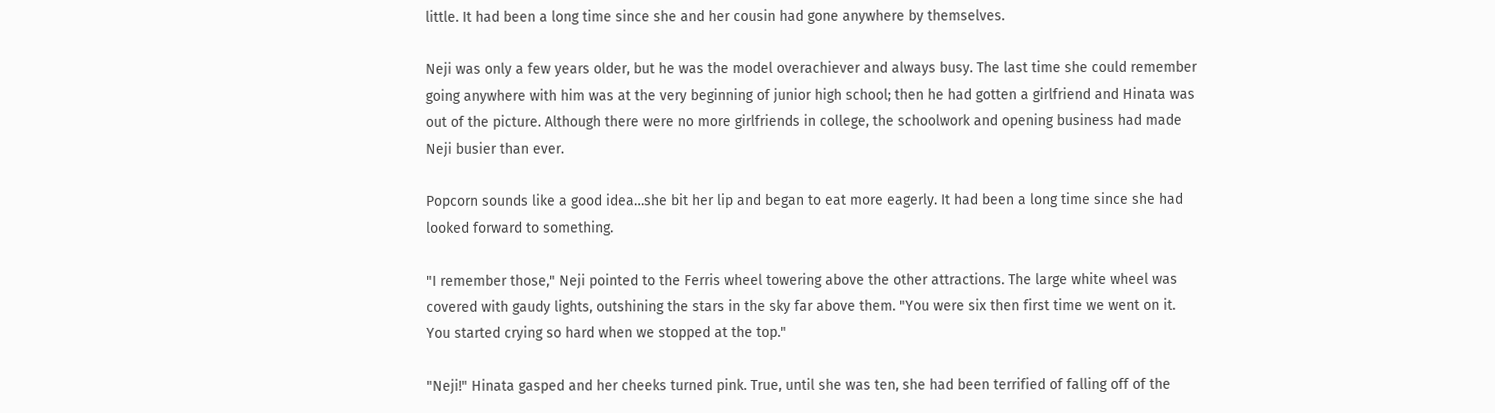little. It had been a long time since she and her cousin had gone anywhere by themselves.

Neji was only a few years older, but he was the model overachiever and always busy. The last time she could remember going anywhere with him was at the very beginning of junior high school; then he had gotten a girlfriend and Hinata was out of the picture. Although there were no more girlfriends in college, the schoolwork and opening business had made Neji busier than ever.

Popcorn sounds like a good idea…she bit her lip and began to eat more eagerly. It had been a long time since she had looked forward to something.

"I remember those," Neji pointed to the Ferris wheel towering above the other attractions. The large white wheel was covered with gaudy lights, outshining the stars in the sky far above them. "You were six then first time we went on it. You started crying so hard when we stopped at the top."

"Neji!" Hinata gasped and her cheeks turned pink. True, until she was ten, she had been terrified of falling off of the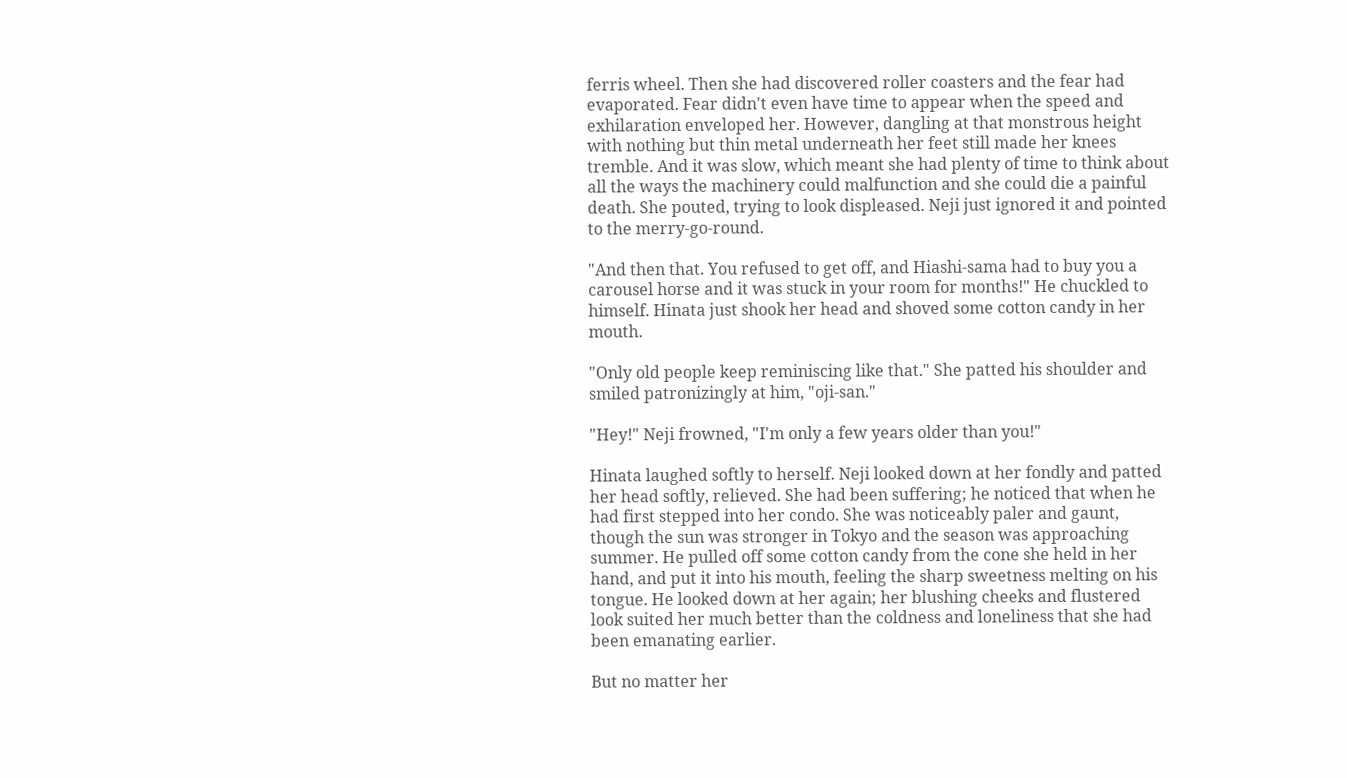ferris wheel. Then she had discovered roller coasters and the fear had evaporated. Fear didn't even have time to appear when the speed and exhilaration enveloped her. However, dangling at that monstrous height with nothing but thin metal underneath her feet still made her knees tremble. And it was slow, which meant she had plenty of time to think about all the ways the machinery could malfunction and she could die a painful death. She pouted, trying to look displeased. Neji just ignored it and pointed to the merry-go-round.

"And then that. You refused to get off, and Hiashi-sama had to buy you a carousel horse and it was stuck in your room for months!" He chuckled to himself. Hinata just shook her head and shoved some cotton candy in her mouth.

"Only old people keep reminiscing like that." She patted his shoulder and smiled patronizingly at him, "oji-san."

"Hey!" Neji frowned, "I'm only a few years older than you!"

Hinata laughed softly to herself. Neji looked down at her fondly and patted her head softly, relieved. She had been suffering; he noticed that when he had first stepped into her condo. She was noticeably paler and gaunt, though the sun was stronger in Tokyo and the season was approaching summer. He pulled off some cotton candy from the cone she held in her hand, and put it into his mouth, feeling the sharp sweetness melting on his tongue. He looked down at her again; her blushing cheeks and flustered look suited her much better than the coldness and loneliness that she had been emanating earlier.

But no matter her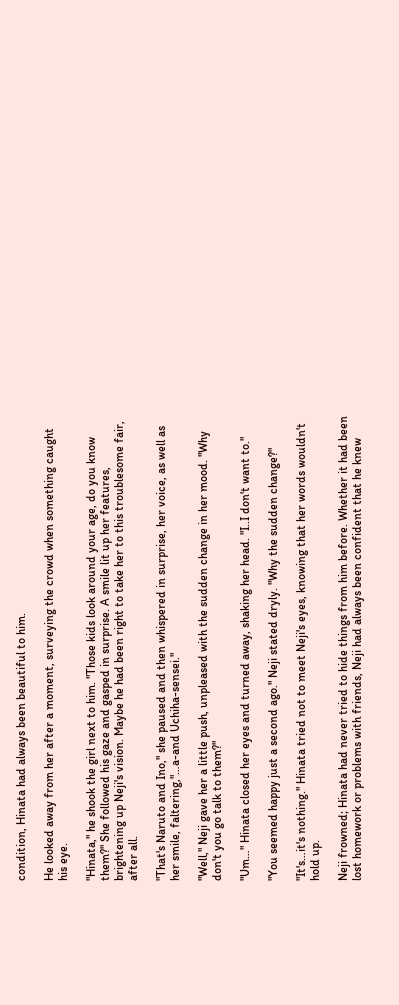condition, Hinata had always been beautiful to him.

He looked away from her after a moment, surveying the crowd when something caught his eye.

"Hinata," he shook the girl next to him. "Those kids look around your age, do you know them?" She followed his gaze and gasped in surprise. A smile lit up her features, brightening up Neji's vision. Maybe he had been right to take her to this troublesome fair, after all.

"That's Naruto and Ino," she paused and then whispered in surprise, her voice, as well as her smile, faltering,"…a-and Uchiha-sensei."

"Well," Neji gave her a little push, unpleased with the sudden change in her mood. "Why don't you go talk to them?"

"Um…" Hinata closed her eyes and turned away, shaking her head. "I..I don't want to."

"You seemed happy just a second ago." Neji stated dryly. "Why the sudden change?"

"It's…it's nothing." Hinata tried not to meet Neji's eyes, knowing that her words wouldn't hold up.

Neji frowned; Hinata had never tried to hide things from him before. Whether it had been lost homework or problems with friends, Neji had always been confident that he knew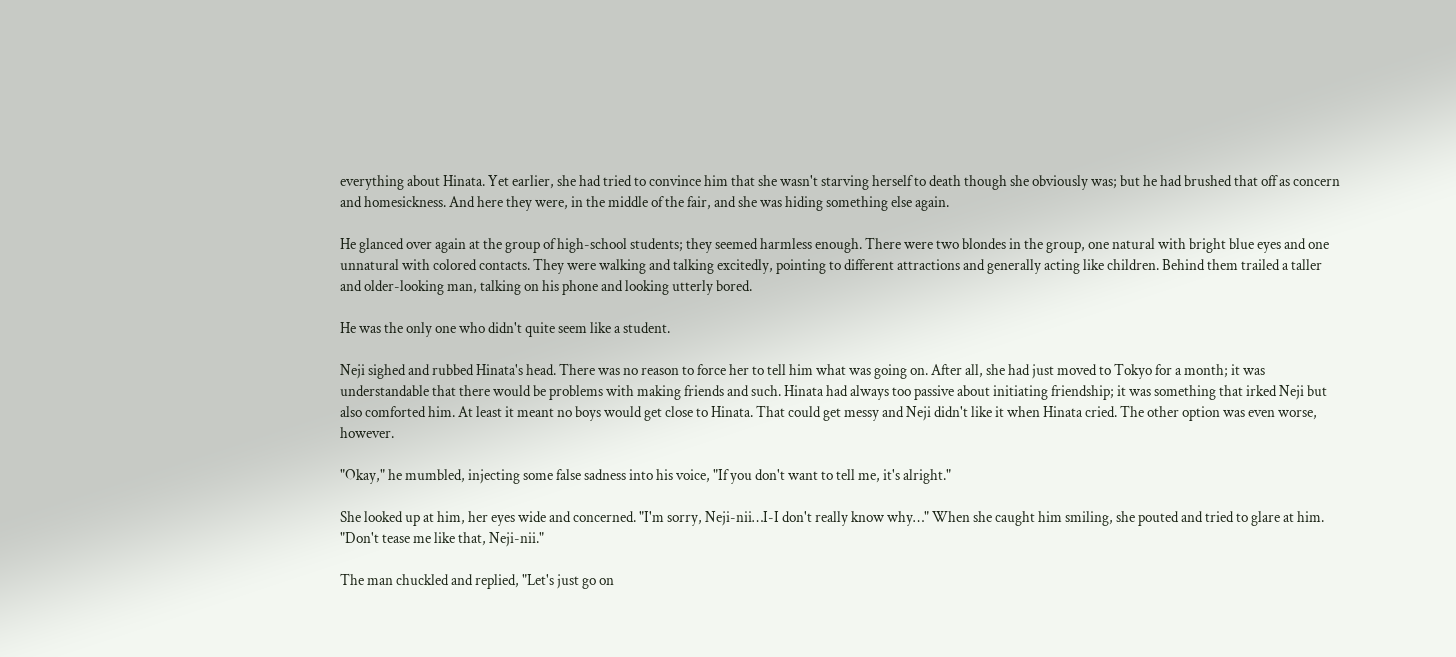everything about Hinata. Yet earlier, she had tried to convince him that she wasn't starving herself to death though she obviously was; but he had brushed that off as concern and homesickness. And here they were, in the middle of the fair, and she was hiding something else again.

He glanced over again at the group of high-school students; they seemed harmless enough. There were two blondes in the group, one natural with bright blue eyes and one unnatural with colored contacts. They were walking and talking excitedly, pointing to different attractions and generally acting like children. Behind them trailed a taller and older-looking man, talking on his phone and looking utterly bored.

He was the only one who didn't quite seem like a student.

Neji sighed and rubbed Hinata's head. There was no reason to force her to tell him what was going on. After all, she had just moved to Tokyo for a month; it was understandable that there would be problems with making friends and such. Hinata had always too passive about initiating friendship; it was something that irked Neji but also comforted him. At least it meant no boys would get close to Hinata. That could get messy and Neji didn't like it when Hinata cried. The other option was even worse, however.

"Okay," he mumbled, injecting some false sadness into his voice, "If you don't want to tell me, it's alright."

She looked up at him, her eyes wide and concerned. "I'm sorry, Neji-nii…I-I don't really know why…" When she caught him smiling, she pouted and tried to glare at him. "Don't tease me like that, Neji-nii."

The man chuckled and replied, "Let's just go on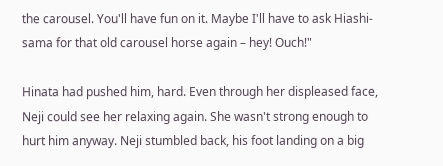the carousel. You'll have fun on it. Maybe I'll have to ask Hiashi-sama for that old carousel horse again – hey! Ouch!"

Hinata had pushed him, hard. Even through her displeased face, Neji could see her relaxing again. She wasn't strong enough to hurt him anyway. Neji stumbled back, his foot landing on a big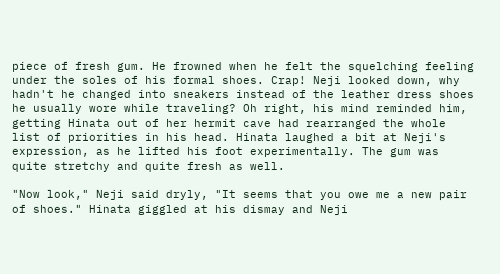piece of fresh gum. He frowned when he felt the squelching feeling under the soles of his formal shoes. Crap! Neji looked down, why hadn't he changed into sneakers instead of the leather dress shoes he usually wore while traveling? Oh right, his mind reminded him, getting Hinata out of her hermit cave had rearranged the whole list of priorities in his head. Hinata laughed a bit at Neji's expression, as he lifted his foot experimentally. The gum was quite stretchy and quite fresh as well.

"Now look," Neji said dryly, "It seems that you owe me a new pair of shoes." Hinata giggled at his dismay and Neji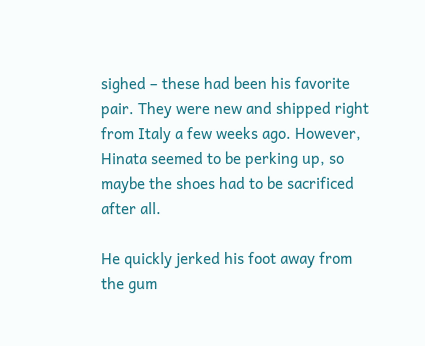sighed – these had been his favorite pair. They were new and shipped right from Italy a few weeks ago. However, Hinata seemed to be perking up, so maybe the shoes had to be sacrificed after all.

He quickly jerked his foot away from the gum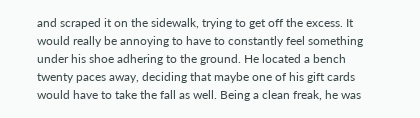and scraped it on the sidewalk, trying to get off the excess. It would really be annoying to have to constantly feel something under his shoe adhering to the ground. He located a bench twenty paces away, deciding that maybe one of his gift cards would have to take the fall as well. Being a clean freak, he was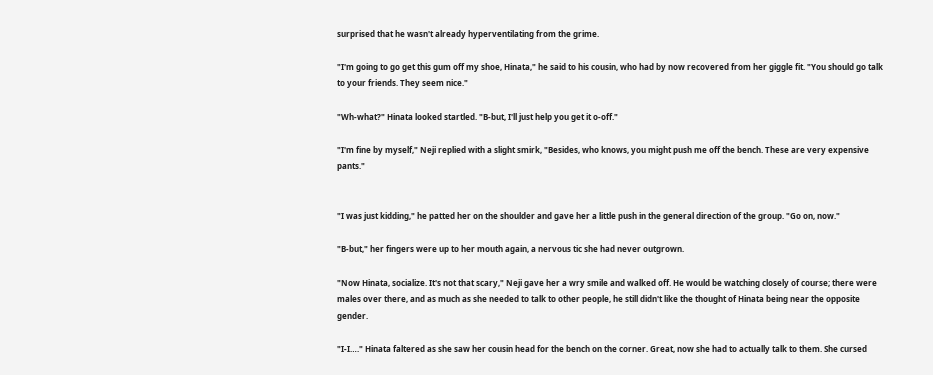surprised that he wasn't already hyperventilating from the grime.

"I'm going to go get this gum off my shoe, Hinata," he said to his cousin, who had by now recovered from her giggle fit. "You should go talk to your friends. They seem nice."

"Wh-what?" Hinata looked startled. "B-but, I'll just help you get it o-off."

"I'm fine by myself," Neji replied with a slight smirk, "Besides, who knows, you might push me off the bench. These are very expensive pants."


"I was just kidding," he patted her on the shoulder and gave her a little push in the general direction of the group. "Go on, now."

"B-but," her fingers were up to her mouth again, a nervous tic she had never outgrown.

"Now Hinata, socialize. It's not that scary," Neji gave her a wry smile and walked off. He would be watching closely of course; there were males over there, and as much as she needed to talk to other people, he still didn't like the thought of Hinata being near the opposite gender.

"I-I…." Hinata faltered as she saw her cousin head for the bench on the corner. Great, now she had to actually talk to them. She cursed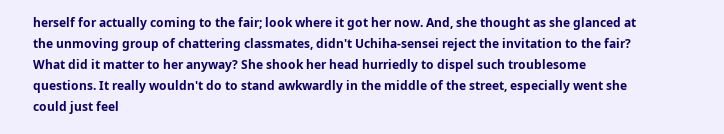herself for actually coming to the fair; look where it got her now. And, she thought as she glanced at the unmoving group of chattering classmates, didn't Uchiha-sensei reject the invitation to the fair? What did it matter to her anyway? She shook her head hurriedly to dispel such troublesome questions. It really wouldn't do to stand awkwardly in the middle of the street, especially went she could just feel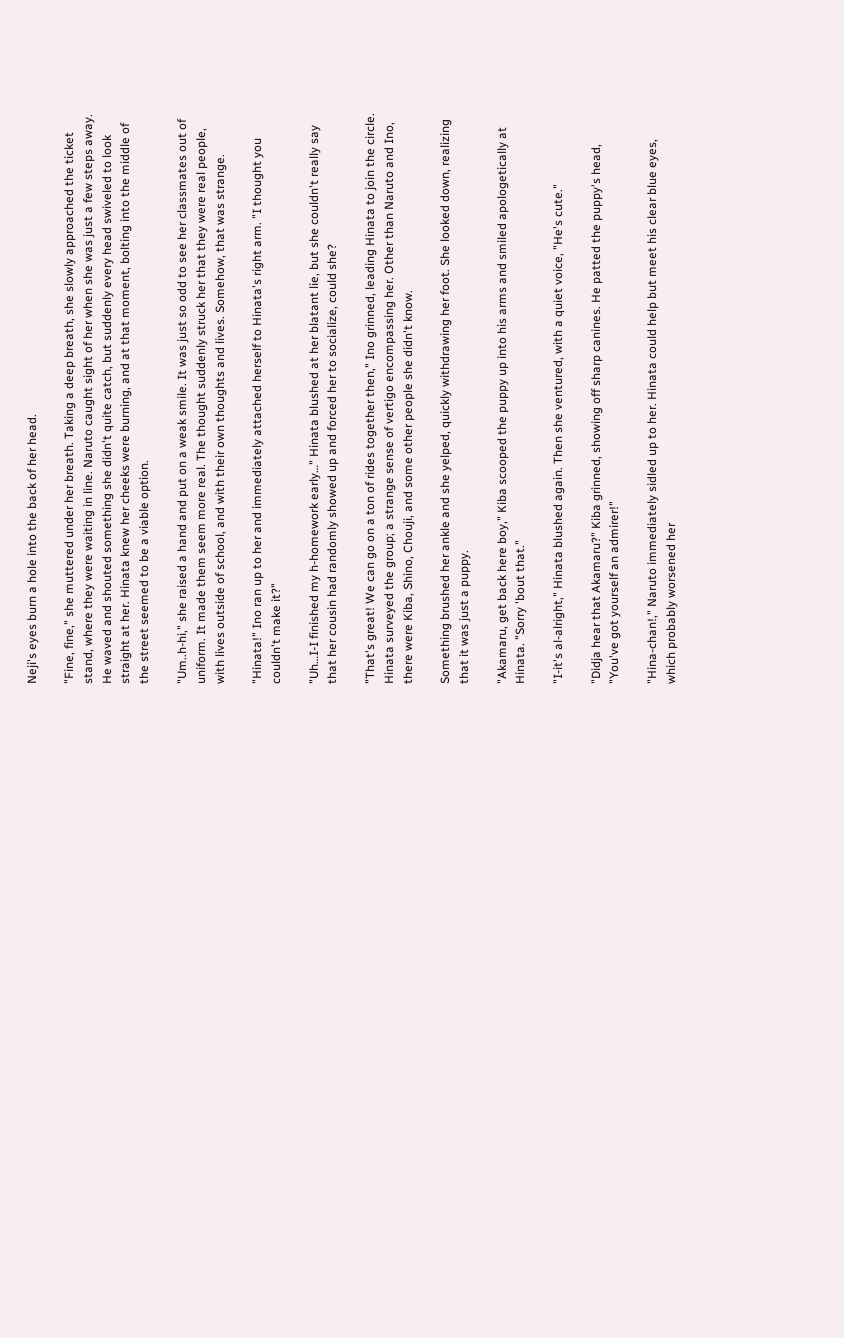Neji's eyes burn a hole into the back of her head.

"Fine, fine," she muttered under her breath. Taking a deep breath, she slowly approached the ticket stand, where they were waiting in line. Naruto caught sight of her when she was just a few steps away. He waved and shouted something she didn't quite catch, but suddenly every head swiveled to look straight at her. Hinata knew her cheeks were burning, and at that moment, bolting into the middle of the street seemed to be a viable option.

"Um..h-hi," she raised a hand and put on a weak smile. It was just so odd to see her classmates out of uniform. It made them seem more real. The thought suddenly struck her that they were real people, with lives outside of school, and with their own thoughts and lives. Somehow, that was strange.

"Hinata!" Ino ran up to her and immediately attached herself to Hinata's right arm. "I thought you couldn't make it?"

"Uh…I-I finished my h-homework early…" Hinata blushed at her blatant lie, but she couldn't really say that her cousin had randomly showed up and forced her to socialize, could she?

"That's great! We can go on a ton of rides together then," Ino grinned, leading Hinata to join the circle. Hinata surveyed the group; a strange sense of vertigo encompassing her. Other than Naruto and Ino, there were Kiba, Shino, Chouji, and some other people she didn't know.

Something brushed her ankle and she yelped, quickly withdrawing her foot. She looked down, realizing that it was just a puppy.

"Akamaru, get back here boy," Kiba scooped the puppy up into his arms and smiled apologetically at Hinata. "Sorry 'bout that."

"I-it's al-alright," Hinata blushed again. Then she ventured, with a quiet voice, "He's cute."

"Didja hear that Akamaru?" Kiba grinned, showing off sharp canines. He patted the puppy's head, "You've got yourself an admirer!"

"Hina-chan!," Naruto immediately sidled up to her. Hinata could help but meet his clear blue eyes, which probably worsened her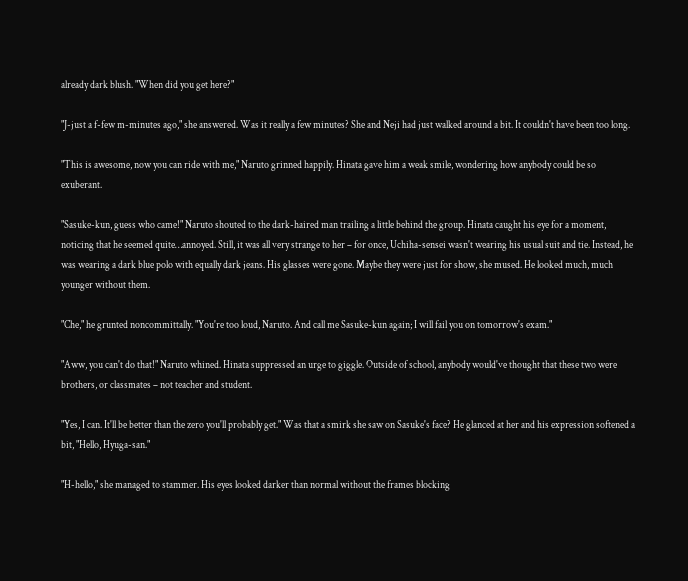already dark blush. "When did you get here?"

"J-just a f-few m-minutes ago," she answered. Was it really a few minutes? She and Neji had just walked around a bit. It couldn't have been too long.

"This is awesome, now you can ride with me," Naruto grinned happily. Hinata gave him a weak smile, wondering how anybody could be so exuberant.

"Sasuke-kun, guess who came!" Naruto shouted to the dark-haired man trailing a little behind the group. Hinata caught his eye for a moment, noticing that he seemed quite…annoyed. Still, it was all very strange to her – for once, Uchiha-sensei wasn't wearing his usual suit and tie. Instead, he was wearing a dark blue polo with equally dark jeans. His glasses were gone. Maybe they were just for show, she mused. He looked much, much younger without them.

"Che," he grunted noncommittally. "You're too loud, Naruto. And call me Sasuke-kun again; I will fail you on tomorrow's exam."

"Aww, you can't do that!" Naruto whined. Hinata suppressed an urge to giggle. Outside of school, anybody would've thought that these two were brothers, or classmates – not teacher and student.

"Yes, I can. It'll be better than the zero you'll probably get." Was that a smirk she saw on Sasuke's face? He glanced at her and his expression softened a bit, "Hello, Hyuga-san."

"H-hello," she managed to stammer. His eyes looked darker than normal without the frames blocking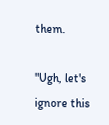them.

"Ugh, let's ignore this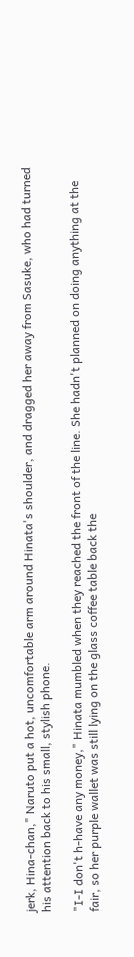jerk, Hina-chan," Naruto put a hot, uncomfortable arm around Hinata's shoulder, and dragged her away from Sasuke, who had turned his attention back to his small, stylish phone.

"I-I don't h-have any money," Hinata mumbled when they reached the front of the line. She hadn't planned on doing anything at the fair, so her purple wallet was still lying on the glass coffee table back the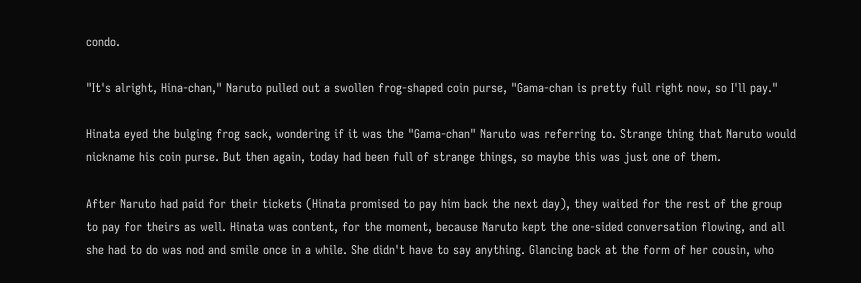condo.

"It's alright, Hina-chan," Naruto pulled out a swollen frog-shaped coin purse, "Gama-chan is pretty full right now, so I'll pay."

Hinata eyed the bulging frog sack, wondering if it was the "Gama-chan" Naruto was referring to. Strange thing that Naruto would nickname his coin purse. But then again, today had been full of strange things, so maybe this was just one of them.

After Naruto had paid for their tickets (Hinata promised to pay him back the next day), they waited for the rest of the group to pay for theirs as well. Hinata was content, for the moment, because Naruto kept the one-sided conversation flowing, and all she had to do was nod and smile once in a while. She didn't have to say anything. Glancing back at the form of her cousin, who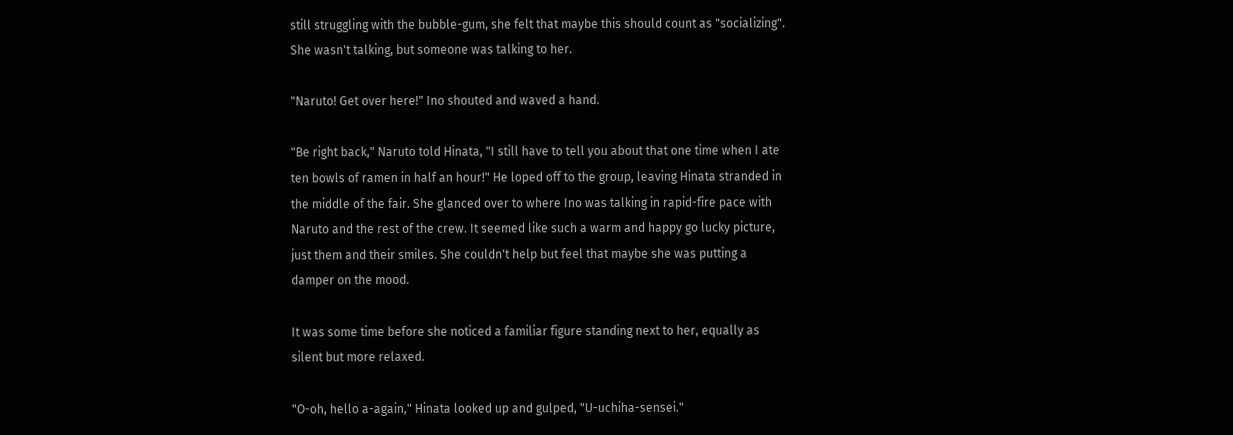still struggling with the bubble-gum, she felt that maybe this should count as "socializing". She wasn't talking, but someone was talking to her.

"Naruto! Get over here!" Ino shouted and waved a hand.

"Be right back," Naruto told Hinata, "I still have to tell you about that one time when I ate ten bowls of ramen in half an hour!" He loped off to the group, leaving Hinata stranded in the middle of the fair. She glanced over to where Ino was talking in rapid-fire pace with Naruto and the rest of the crew. It seemed like such a warm and happy go lucky picture, just them and their smiles. She couldn't help but feel that maybe she was putting a damper on the mood.

It was some time before she noticed a familiar figure standing next to her, equally as silent but more relaxed.

"O-oh, hello a-again," Hinata looked up and gulped, "U-uchiha-sensei."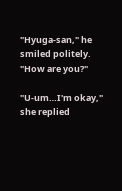"Hyuga-san," he smiled politely. "How are you?"

"U-um…I'm okay," she replied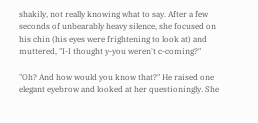shakily, not really knowing what to say. After a few seconds of unbearably heavy silence, she focused on his chin (his eyes were frightening to look at) and muttered, "I-I thought y-you weren't c-coming?"

"Oh? And how would you know that?" He raised one elegant eyebrow and looked at her questioningly. She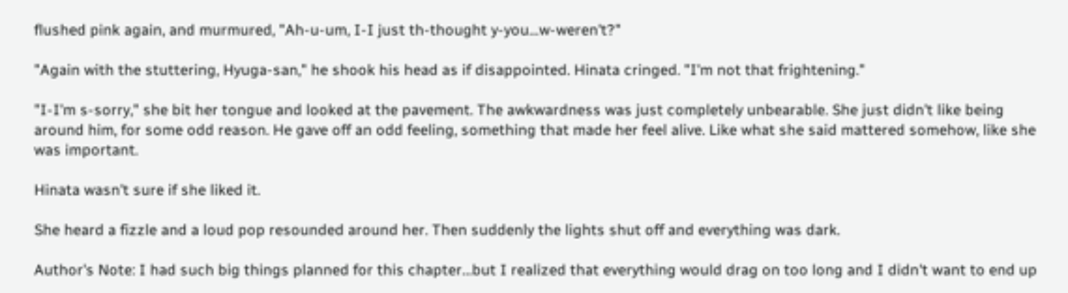flushed pink again, and murmured, "Ah-u-um, I-I just th-thought y-you…w-weren't?"

"Again with the stuttering, Hyuga-san," he shook his head as if disappointed. Hinata cringed. "I'm not that frightening."

"I-I'm s-sorry," she bit her tongue and looked at the pavement. The awkwardness was just completely unbearable. She just didn't like being around him, for some odd reason. He gave off an odd feeling, something that made her feel alive. Like what she said mattered somehow, like she was important.

Hinata wasn't sure if she liked it.

She heard a fizzle and a loud pop resounded around her. Then suddenly the lights shut off and everything was dark.

Author's Note: I had such big things planned for this chapter…but I realized that everything would drag on too long and I didn't want to end up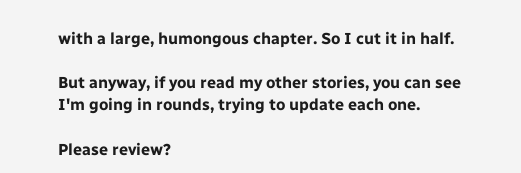with a large, humongous chapter. So I cut it in half.

But anyway, if you read my other stories, you can see I'm going in rounds, trying to update each one.

Please review?